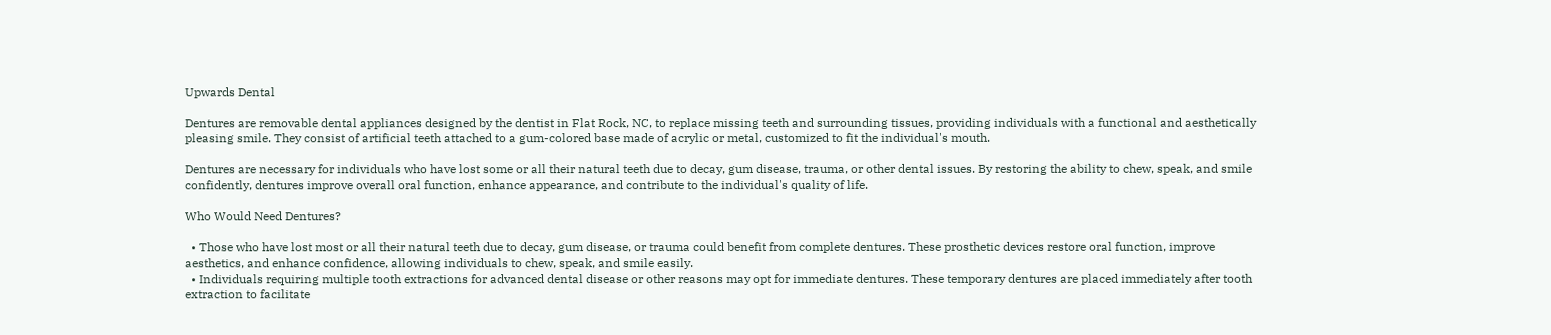Upwards Dental

Dentures are removable dental appliances designed by the dentist in Flat Rock, NC, to replace missing teeth and surrounding tissues, providing individuals with a functional and aesthetically pleasing smile. They consist of artificial teeth attached to a gum-colored base made of acrylic or metal, customized to fit the individual's mouth.

Dentures are necessary for individuals who have lost some or all their natural teeth due to decay, gum disease, trauma, or other dental issues. By restoring the ability to chew, speak, and smile confidently, dentures improve overall oral function, enhance appearance, and contribute to the individual's quality of life.

Who Would Need Dentures?

  • Those who have lost most or all their natural teeth due to decay, gum disease, or trauma could benefit from complete dentures. These prosthetic devices restore oral function, improve aesthetics, and enhance confidence, allowing individuals to chew, speak, and smile easily.
  • Individuals requiring multiple tooth extractions for advanced dental disease or other reasons may opt for immediate dentures. These temporary dentures are placed immediately after tooth extraction to facilitate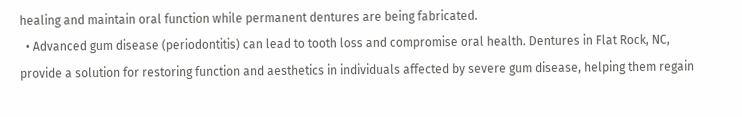healing and maintain oral function while permanent dentures are being fabricated.
  • Advanced gum disease (periodontitis) can lead to tooth loss and compromise oral health. Dentures in Flat Rock, NC, provide a solution for restoring function and aesthetics in individuals affected by severe gum disease, helping them regain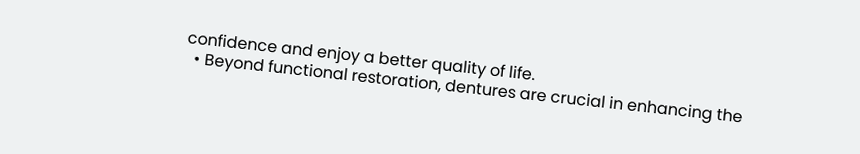confidence and enjoy a better quality of life.
  • Beyond functional restoration, dentures are crucial in enhancing the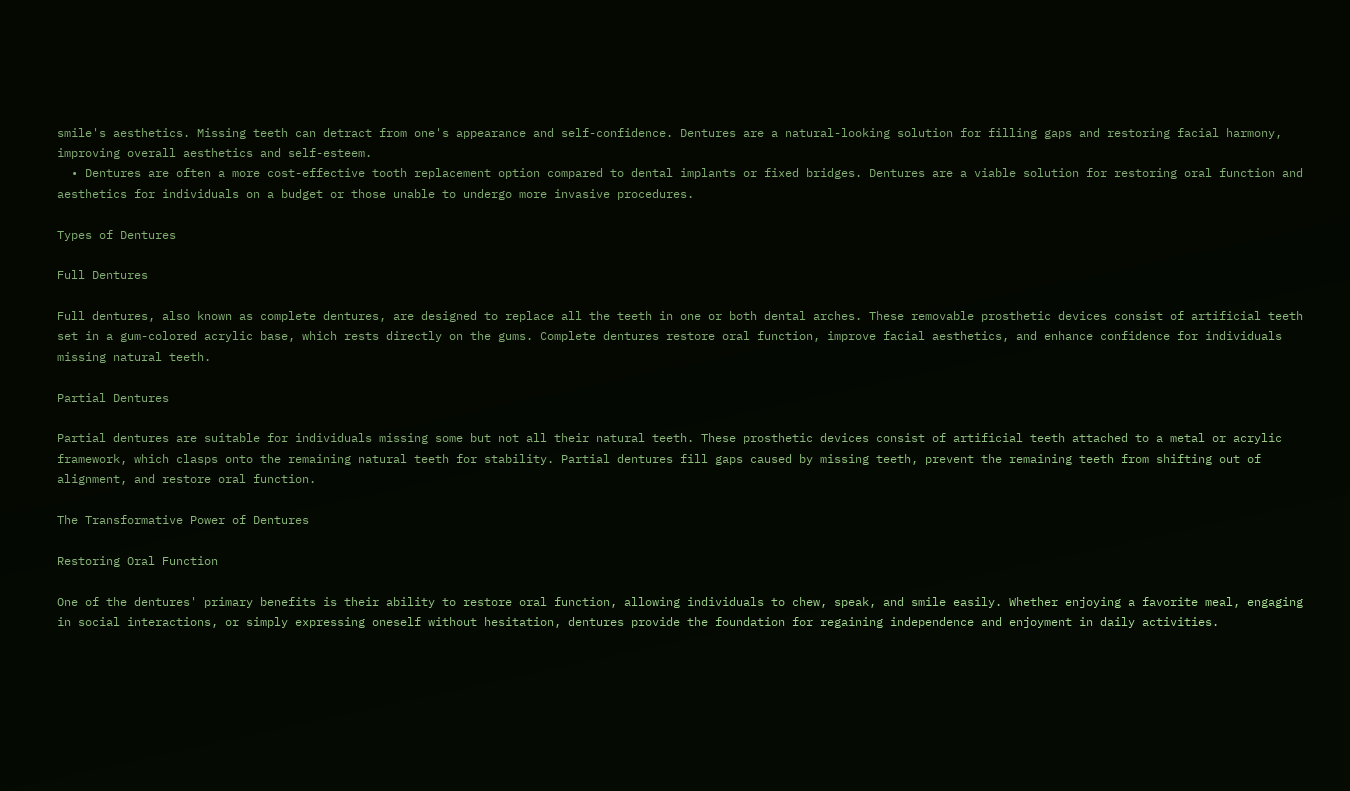smile's aesthetics. Missing teeth can detract from one's appearance and self-confidence. Dentures are a natural-looking solution for filling gaps and restoring facial harmony, improving overall aesthetics and self-esteem.
  • Dentures are often a more cost-effective tooth replacement option compared to dental implants or fixed bridges. Dentures are a viable solution for restoring oral function and aesthetics for individuals on a budget or those unable to undergo more invasive procedures.

Types of Dentures

Full Dentures

Full dentures, also known as complete dentures, are designed to replace all the teeth in one or both dental arches. These removable prosthetic devices consist of artificial teeth set in a gum-colored acrylic base, which rests directly on the gums. Complete dentures restore oral function, improve facial aesthetics, and enhance confidence for individuals missing natural teeth.

Partial Dentures

Partial dentures are suitable for individuals missing some but not all their natural teeth. These prosthetic devices consist of artificial teeth attached to a metal or acrylic framework, which clasps onto the remaining natural teeth for stability. Partial dentures fill gaps caused by missing teeth, prevent the remaining teeth from shifting out of alignment, and restore oral function.

The Transformative Power of Dentures

Restoring Oral Function

One of the dentures' primary benefits is their ability to restore oral function, allowing individuals to chew, speak, and smile easily. Whether enjoying a favorite meal, engaging in social interactions, or simply expressing oneself without hesitation, dentures provide the foundation for regaining independence and enjoyment in daily activities.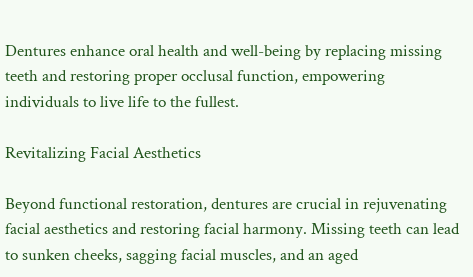Dentures enhance oral health and well-being by replacing missing teeth and restoring proper occlusal function, empowering individuals to live life to the fullest.

Revitalizing Facial Aesthetics

Beyond functional restoration, dentures are crucial in rejuvenating facial aesthetics and restoring facial harmony. Missing teeth can lead to sunken cheeks, sagging facial muscles, and an aged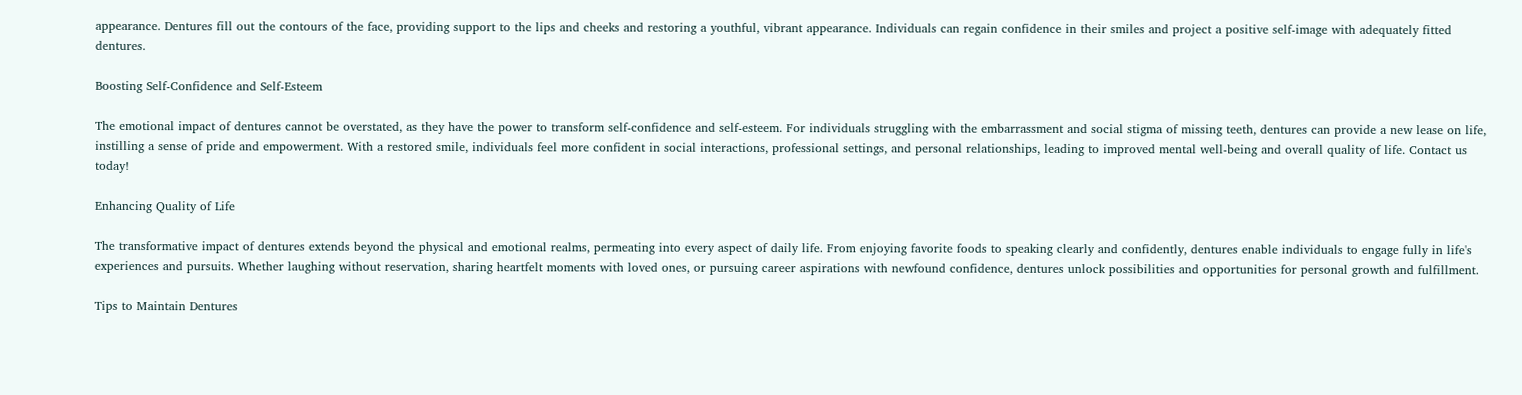appearance. Dentures fill out the contours of the face, providing support to the lips and cheeks and restoring a youthful, vibrant appearance. Individuals can regain confidence in their smiles and project a positive self-image with adequately fitted dentures.

Boosting Self-Confidence and Self-Esteem

The emotional impact of dentures cannot be overstated, as they have the power to transform self-confidence and self-esteem. For individuals struggling with the embarrassment and social stigma of missing teeth, dentures can provide a new lease on life, instilling a sense of pride and empowerment. With a restored smile, individuals feel more confident in social interactions, professional settings, and personal relationships, leading to improved mental well-being and overall quality of life. Contact us today!

Enhancing Quality of Life

The transformative impact of dentures extends beyond the physical and emotional realms, permeating into every aspect of daily life. From enjoying favorite foods to speaking clearly and confidently, dentures enable individuals to engage fully in life's experiences and pursuits. Whether laughing without reservation, sharing heartfelt moments with loved ones, or pursuing career aspirations with newfound confidence, dentures unlock possibilities and opportunities for personal growth and fulfillment.

Tips to Maintain Dentures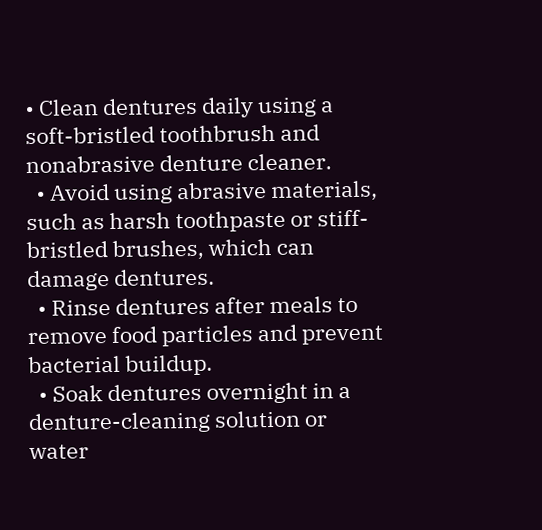• Clean dentures daily using a soft-bristled toothbrush and nonabrasive denture cleaner.
  • Avoid using abrasive materials, such as harsh toothpaste or stiff-bristled brushes, which can damage dentures.
  • Rinse dentures after meals to remove food particles and prevent bacterial buildup.
  • Soak dentures overnight in a denture-cleaning solution or water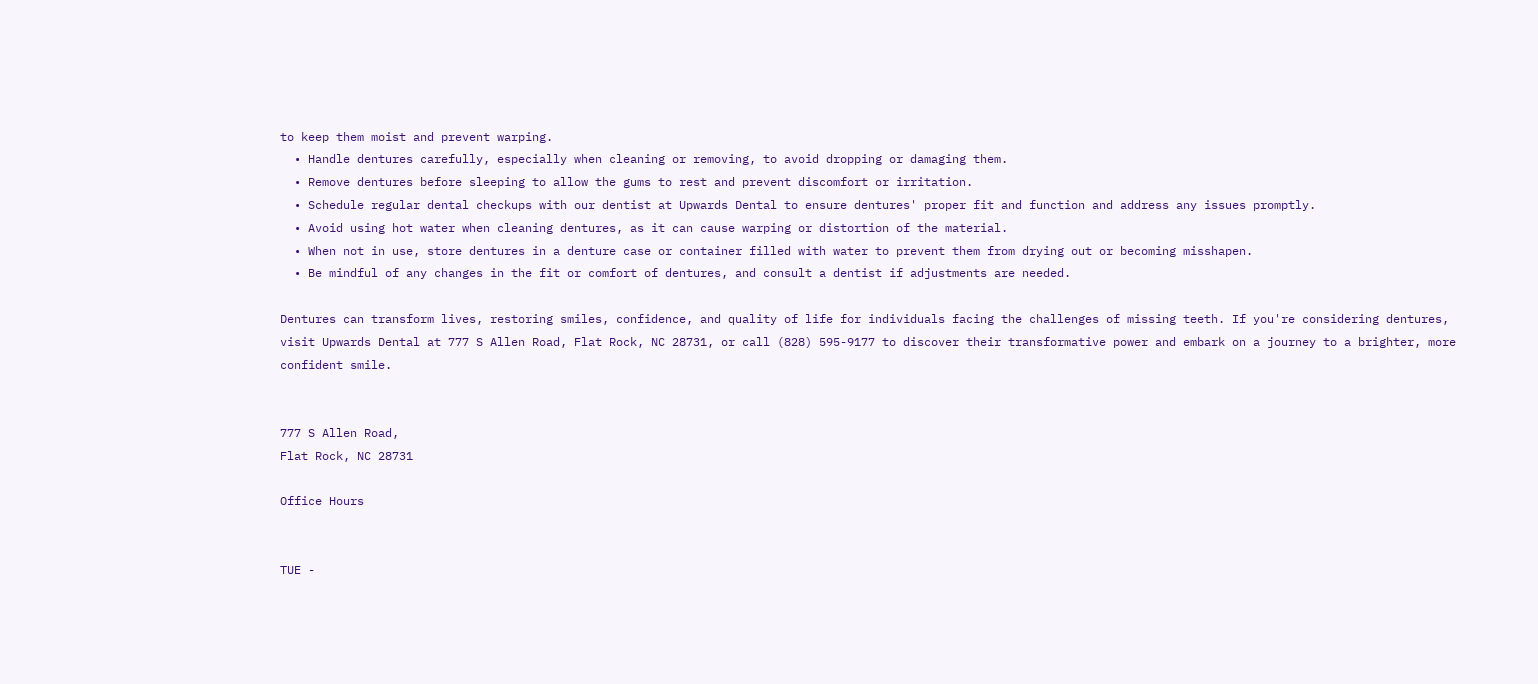to keep them moist and prevent warping.
  • Handle dentures carefully, especially when cleaning or removing, to avoid dropping or damaging them.
  • Remove dentures before sleeping to allow the gums to rest and prevent discomfort or irritation.
  • Schedule regular dental checkups with our dentist at Upwards Dental to ensure dentures' proper fit and function and address any issues promptly.
  • Avoid using hot water when cleaning dentures, as it can cause warping or distortion of the material.
  • When not in use, store dentures in a denture case or container filled with water to prevent them from drying out or becoming misshapen.
  • Be mindful of any changes in the fit or comfort of dentures, and consult a dentist if adjustments are needed.

Dentures can transform lives, restoring smiles, confidence, and quality of life for individuals facing the challenges of missing teeth. If you're considering dentures, visit Upwards Dental at 777 S Allen Road, Flat Rock, NC 28731, or call (828) 595-9177 to discover their transformative power and embark on a journey to a brighter, more confident smile.


777 S Allen Road,
Flat Rock, NC 28731

Office Hours


TUE -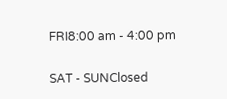FRI8:00 am - 4:00 pm

SAT - SUNClosed